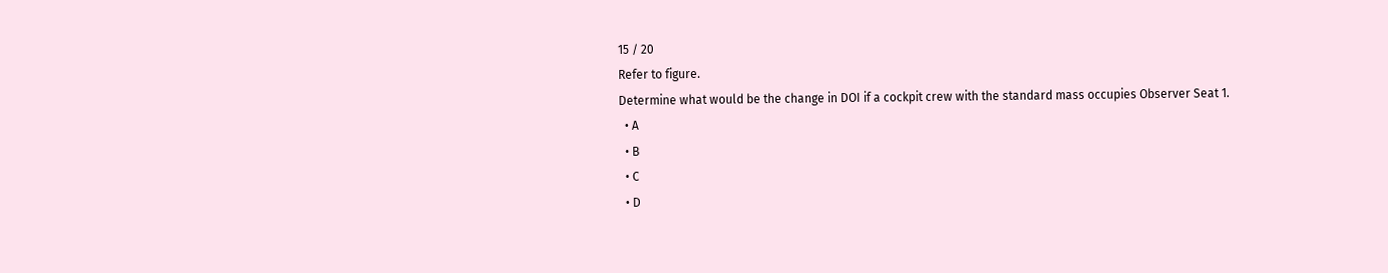15 / 20
Refer to figure.
Determine what would be the change in DOI if a cockpit crew with the standard mass occupies Observer Seat 1.
  • A
  • B
  • C
  • D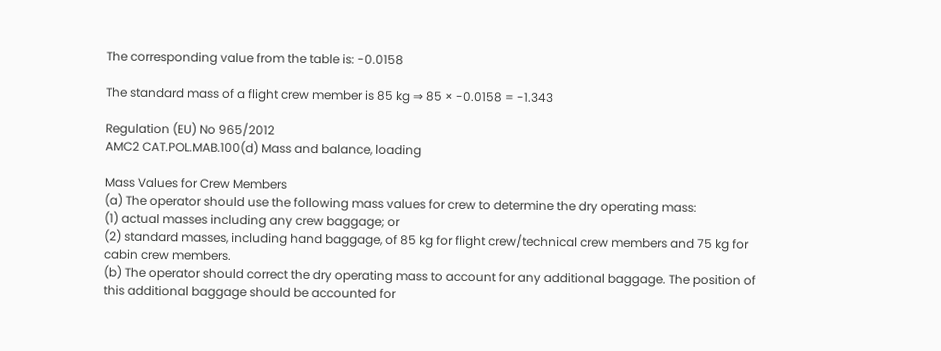The corresponding value from the table is: -0.0158

The standard mass of a flight crew member is 85 kg ⇒ 85 × -0.0158 = -1.343

Regulation (EU) No 965/2012
AMC2 CAT.POL.MAB.100(d) Mass and balance, loading

Mass Values for Crew Members
(a) The operator should use the following mass values for crew to determine the dry operating mass:
(1) actual masses including any crew baggage; or
(2) standard masses, including hand baggage, of 85 kg for flight crew/technical crew members and 75 kg for cabin crew members.
(b) The operator should correct the dry operating mass to account for any additional baggage. The position of this additional baggage should be accounted for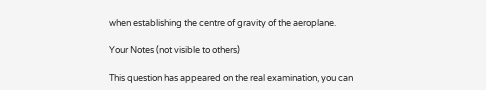when establishing the centre of gravity of the aeroplane.

Your Notes (not visible to others)

This question has appeared on the real examination, you can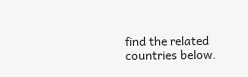find the related countries below.